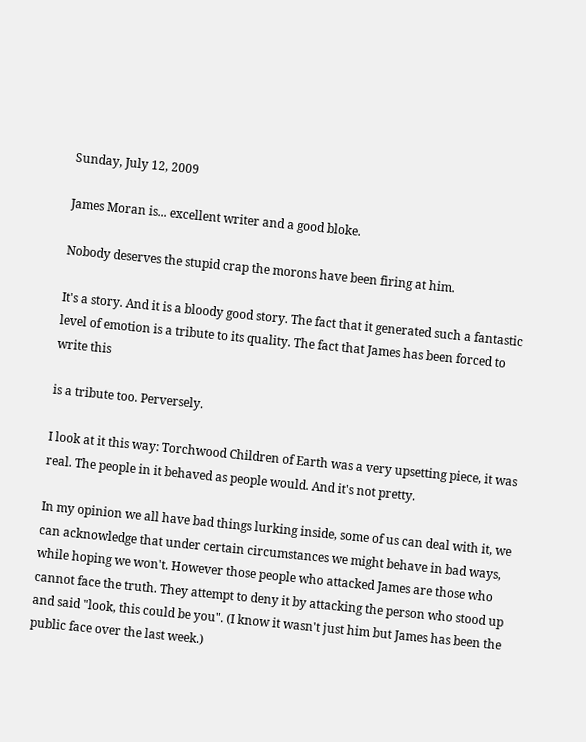Sunday, July 12, 2009

James Moran is... excellent writer and a good bloke.

Nobody deserves the stupid crap the morons have been firing at him.

It's a story. And it is a bloody good story. The fact that it generated such a fantastic level of emotion is a tribute to its quality. The fact that James has been forced to write this

is a tribute too. Perversely.

I look at it this way: Torchwood Children of Earth was a very upsetting piece, it was real. The people in it behaved as people would. And it's not pretty.

In my opinion we all have bad things lurking inside, some of us can deal with it, we can acknowledge that under certain circumstances we might behave in bad ways, while hoping we won't. However those people who attacked James are those who cannot face the truth. They attempt to deny it by attacking the person who stood up and said "look, this could be you". (I know it wasn't just him but James has been the public face over the last week.)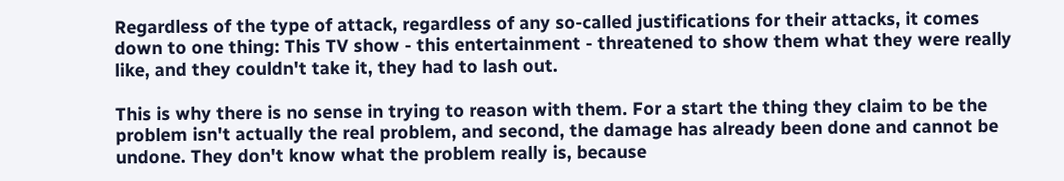Regardless of the type of attack, regardless of any so-called justifications for their attacks, it comes down to one thing: This TV show - this entertainment - threatened to show them what they were really like, and they couldn't take it, they had to lash out.

This is why there is no sense in trying to reason with them. For a start the thing they claim to be the problem isn't actually the real problem, and second, the damage has already been done and cannot be undone. They don't know what the problem really is, because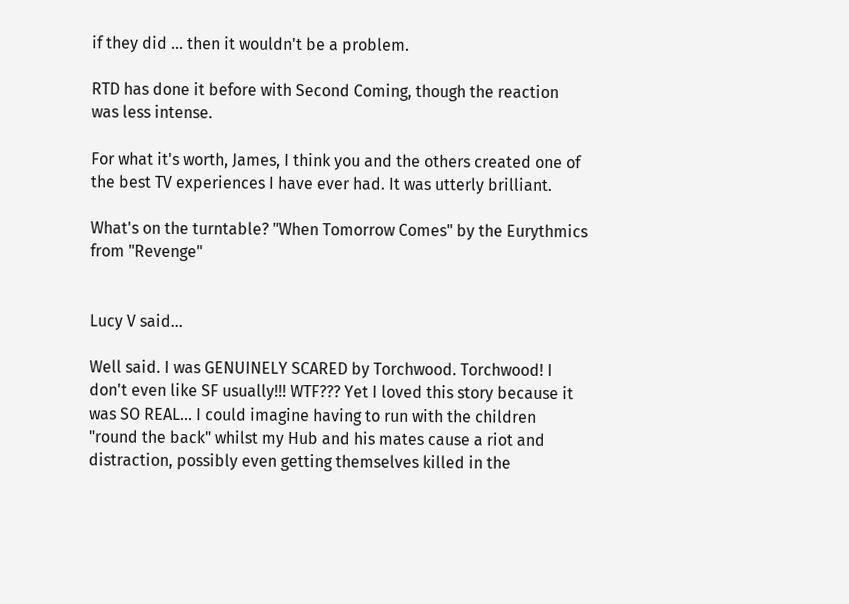if they did ... then it wouldn't be a problem.

RTD has done it before with Second Coming, though the reaction was less intense.

For what it's worth, James, I think you and the others created one of the best TV experiences I have ever had. It was utterly brilliant.

What's on the turntable? "When Tomorrow Comes" by the Eurythmics from "Revenge"


Lucy V said...

Well said. I was GENUINELY SCARED by Torchwood. Torchwood! I don't even like SF usually!!! WTF??? Yet I loved this story because it was SO REAL... I could imagine having to run with the children "round the back" whilst my Hub and his mates cause a riot and distraction, possibly even getting themselves killed in the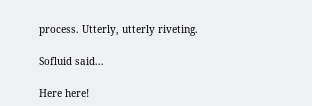process. Utterly, utterly riveting.

Sofluid said...

Here here!